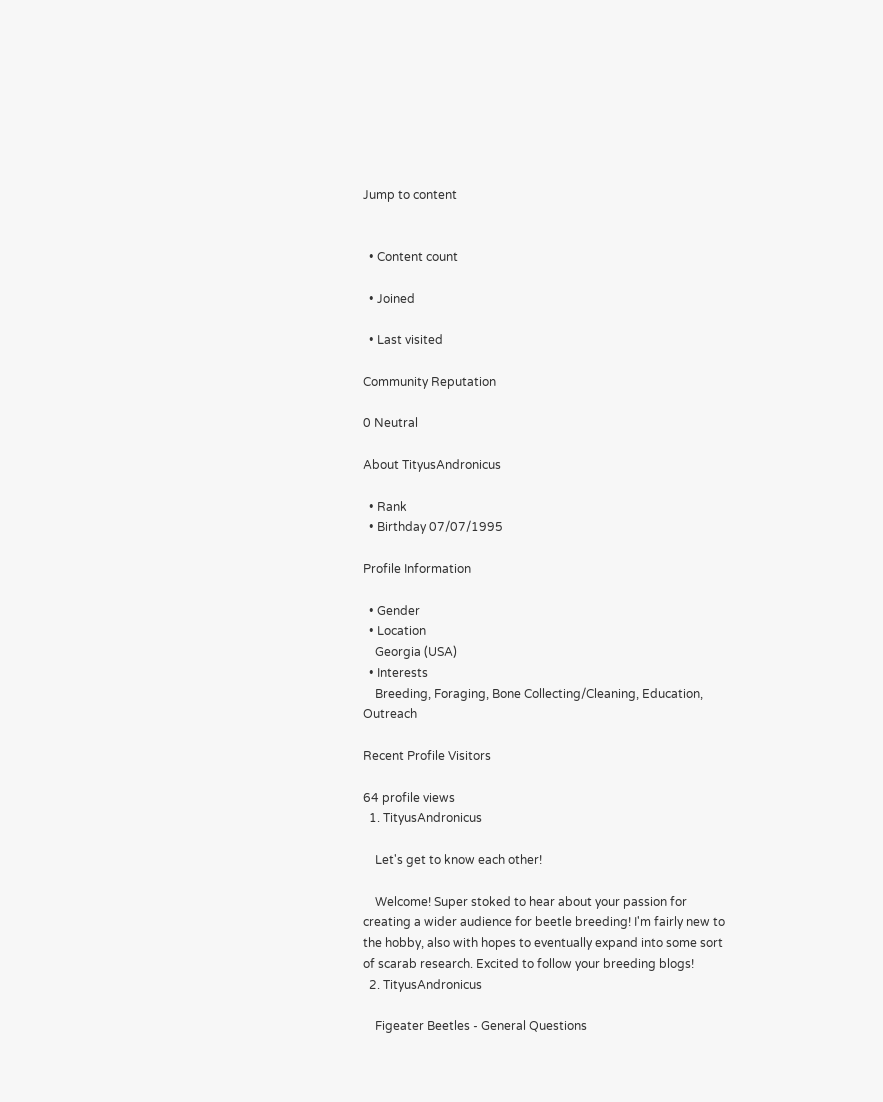Jump to content


  • Content count

  • Joined

  • Last visited

Community Reputation

0 Neutral

About TityusAndronicus

  • Rank
  • Birthday 07/07/1995

Profile Information

  • Gender
  • Location
    Georgia (USA)
  • Interests
    Breeding, Foraging, Bone Collecting/Cleaning, Education, Outreach

Recent Profile Visitors

64 profile views
  1. TityusAndronicus

    Let's get to know each other!

    Welcome! Super stoked to hear about your passion for creating a wider audience for beetle breeding! I'm fairly new to the hobby, also with hopes to eventually expand into some sort of scarab research. Excited to follow your breeding blogs!
  2. TityusAndronicus

    Figeater Beetles - General Questions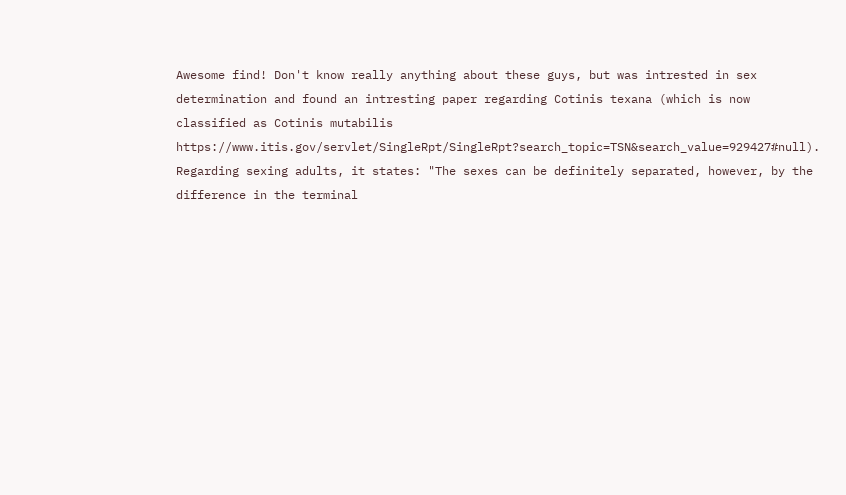Awesome find! Don't know really anything about these guys, but was intrested in sex determination and found an intresting paper regarding Cotinis texana (which is now classified as Cotinis mutabilis https://www.itis.gov/servlet/SingleRpt/SingleRpt?search_topic=TSN&search_value=929427#null). Regarding sexing adults, it states: "The sexes can be definitely separated, however, by the difference in the terminal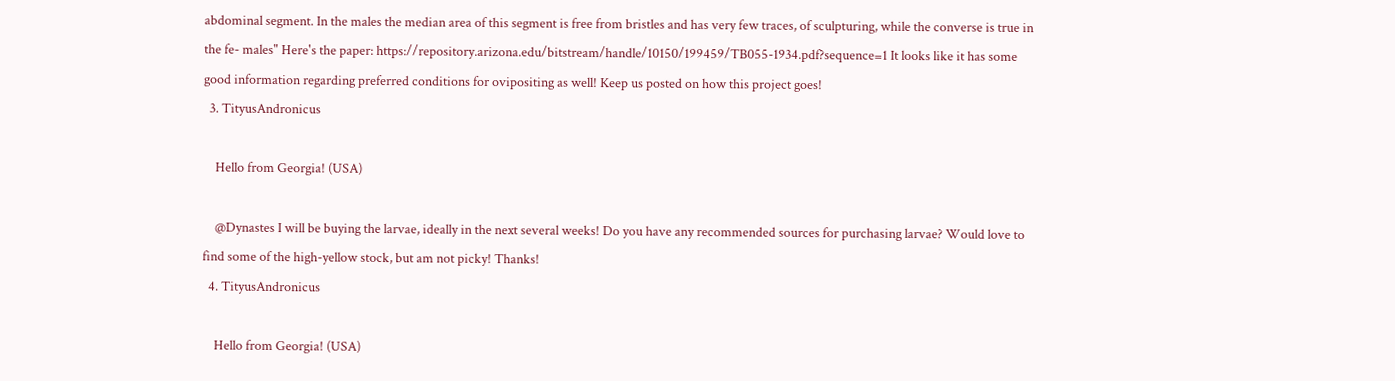abdominal segment. In the males the median area of this segment is free from bristles and has very few traces, of sculpturing, while the converse is true in the fe- males" Here's the paper: https://repository.arizona.edu/bitstream/handle/10150/199459/TB055-1934.pdf?sequence=1 It looks like it has some good information regarding preferred conditions for ovipositing as well! Keep us posted on how this project goes!
  3. TityusAndronicus

    Hello from Georgia! (USA)

    @Dynastes I will be buying the larvae, ideally in the next several weeks! Do you have any recommended sources for purchasing larvae? Would love to find some of the high-yellow stock, but am not picky! Thanks!
  4. TityusAndronicus

    Hello from Georgia! (USA)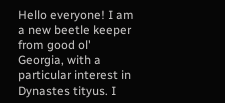Hello everyone! I am a new beetle keeper from good ol' Georgia, with a particular interest in Dynastes tityus. I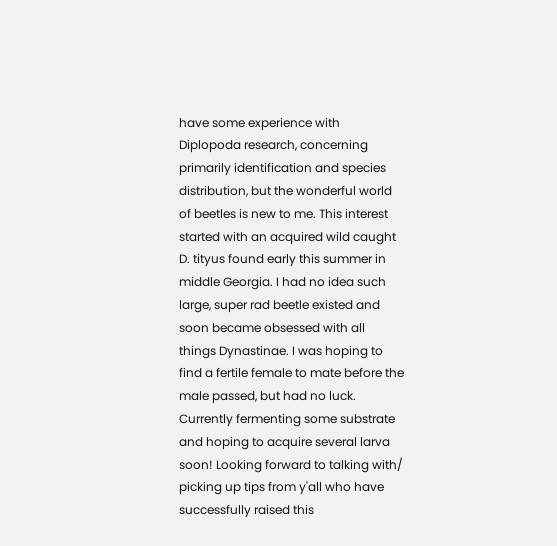have some experience with Diplopoda research, concerning primarily identification and species distribution, but the wonderful world of beetles is new to me. This interest started with an acquired wild caught D. tityus found early this summer in middle Georgia. I had no idea such large, super rad beetle existed and soon became obsessed with all things Dynastinae. I was hoping to find a fertile female to mate before the male passed, but had no luck. Currently fermenting some substrate and hoping to acquire several larva soon! Looking forward to talking with/ picking up tips from y'all who have successfully raised this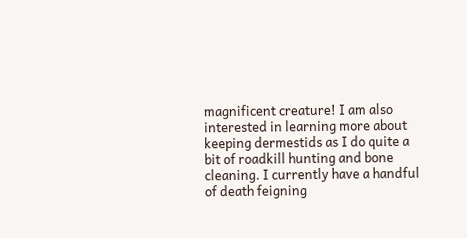magnificent creature! I am also interested in learning more about keeping dermestids as I do quite a bit of roadkill hunting and bone cleaning. I currently have a handful of death feigning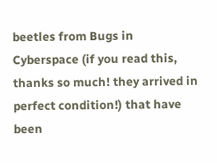beetles from Bugs in Cyberspace (if you read this, thanks so much! they arrived in perfect condition!) that have been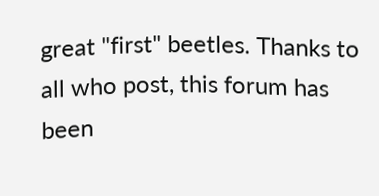great "first" beetles. Thanks to all who post, this forum has been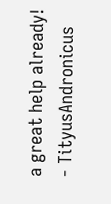a great help already! - TityusAndronicus